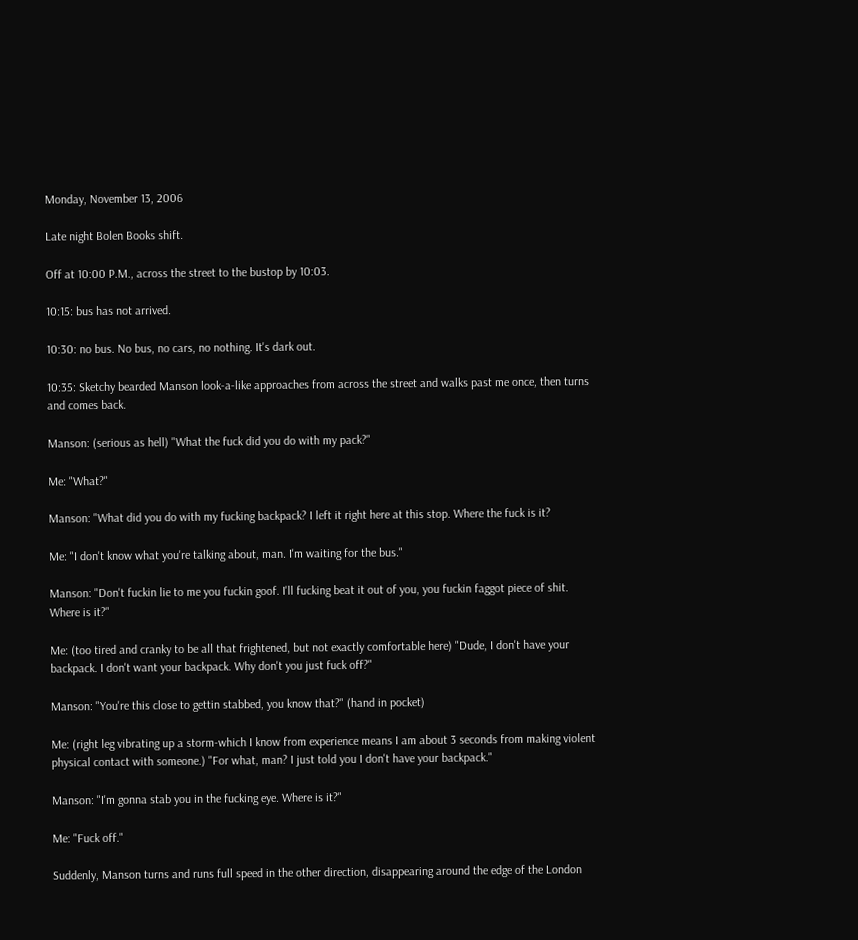Monday, November 13, 2006

Late night Bolen Books shift.

Off at 10:00 P.M., across the street to the bustop by 10:03.

10:15: bus has not arrived.

10:30: no bus. No bus, no cars, no nothing. It's dark out.

10:35: Sketchy bearded Manson look-a-like approaches from across the street and walks past me once, then turns and comes back.

Manson: (serious as hell) "What the fuck did you do with my pack?"

Me: "What?"

Manson: "What did you do with my fucking backpack? I left it right here at this stop. Where the fuck is it?

Me: "I don't know what you're talking about, man. I'm waiting for the bus."

Manson: "Don't fuckin lie to me you fuckin goof. I'll fucking beat it out of you, you fuckin faggot piece of shit. Where is it?"

Me: (too tired and cranky to be all that frightened, but not exactly comfortable here) "Dude, I don't have your backpack. I don't want your backpack. Why don't you just fuck off?"

Manson: "You're this close to gettin stabbed, you know that?" (hand in pocket)

Me: (right leg vibrating up a storm-which I know from experience means I am about 3 seconds from making violent physical contact with someone.) "For what, man? I just told you I don't have your backpack."

Manson: "I'm gonna stab you in the fucking eye. Where is it?"

Me: "Fuck off."

Suddenly, Manson turns and runs full speed in the other direction, disappearing around the edge of the London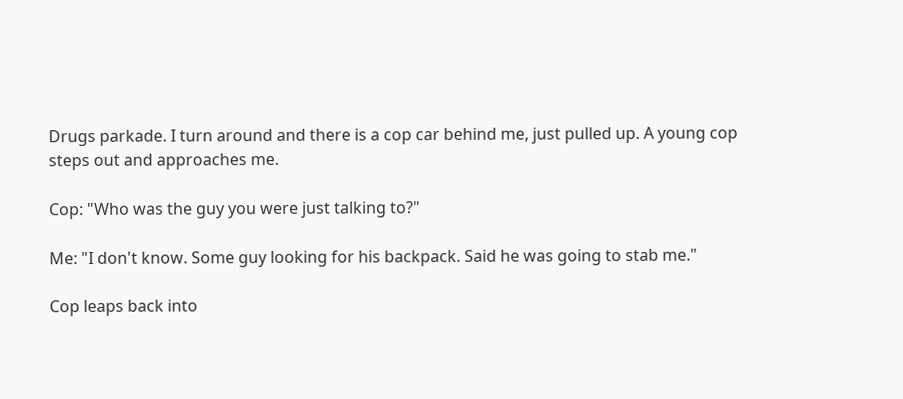Drugs parkade. I turn around and there is a cop car behind me, just pulled up. A young cop steps out and approaches me.

Cop: "Who was the guy you were just talking to?"

Me: "I don't know. Some guy looking for his backpack. Said he was going to stab me."

Cop leaps back into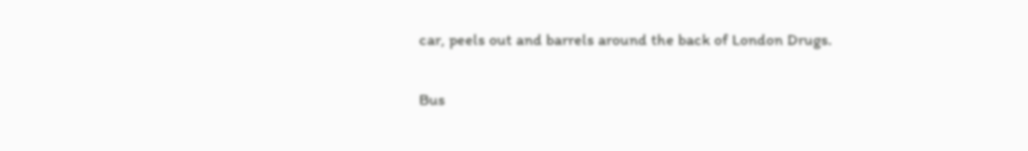car, peels out and barrels around the back of London Drugs.

Bus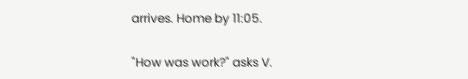arrives. Home by 11:05.

"How was work?" asks V.